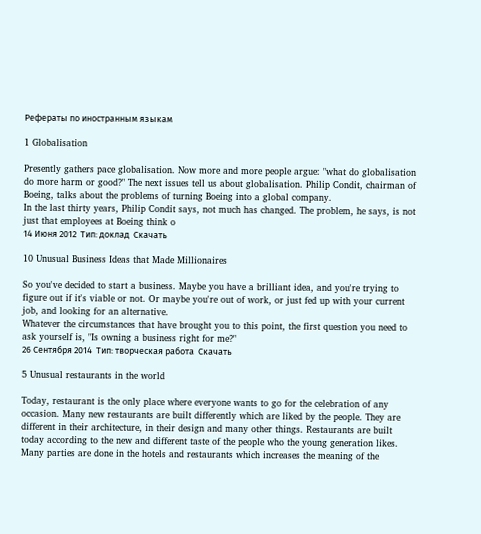Рефераты по иностранным языкам

1 Globalisation

Presently gathers pace globalisation. Now more and more people argue: "what do globalisation do more harm or good?" The next issues tell us about globalisation. Philip Condit, chairman of Boeing, talks about the problems of turning Boeing into a global company.
In the last thirty years, Philip Condit says, not much has changed. The problem, he says, is not just that employees at Boeing think o
14 Июня 2012  Тип: доклад  Скачать

10 Unusual Business Ideas that Made Millionaires

So you've decided to start a business. Maybe you have a brilliant idea, and you're trying to figure out if it's viable or not. Or maybe you're out of work, or just fed up with your current job, and looking for an alternative.
Whatever the circumstances that have brought you to this point, the first question you need to ask yourself is, "Is owning a business right for me?"
26 Сентября 2014  Тип: творческая работа  Скачать

5 Unusual restaurants in the world

Today, restaurant is the only place where everyone wants to go for the celebration of any occasion. Many new restaurants are built differently which are liked by the people. They are different in their architecture, in their design and many other things. Restaurants are built today according to the new and different taste of the people who the young generation likes.
Many parties are done in the hotels and restaurants which increases the meaning of the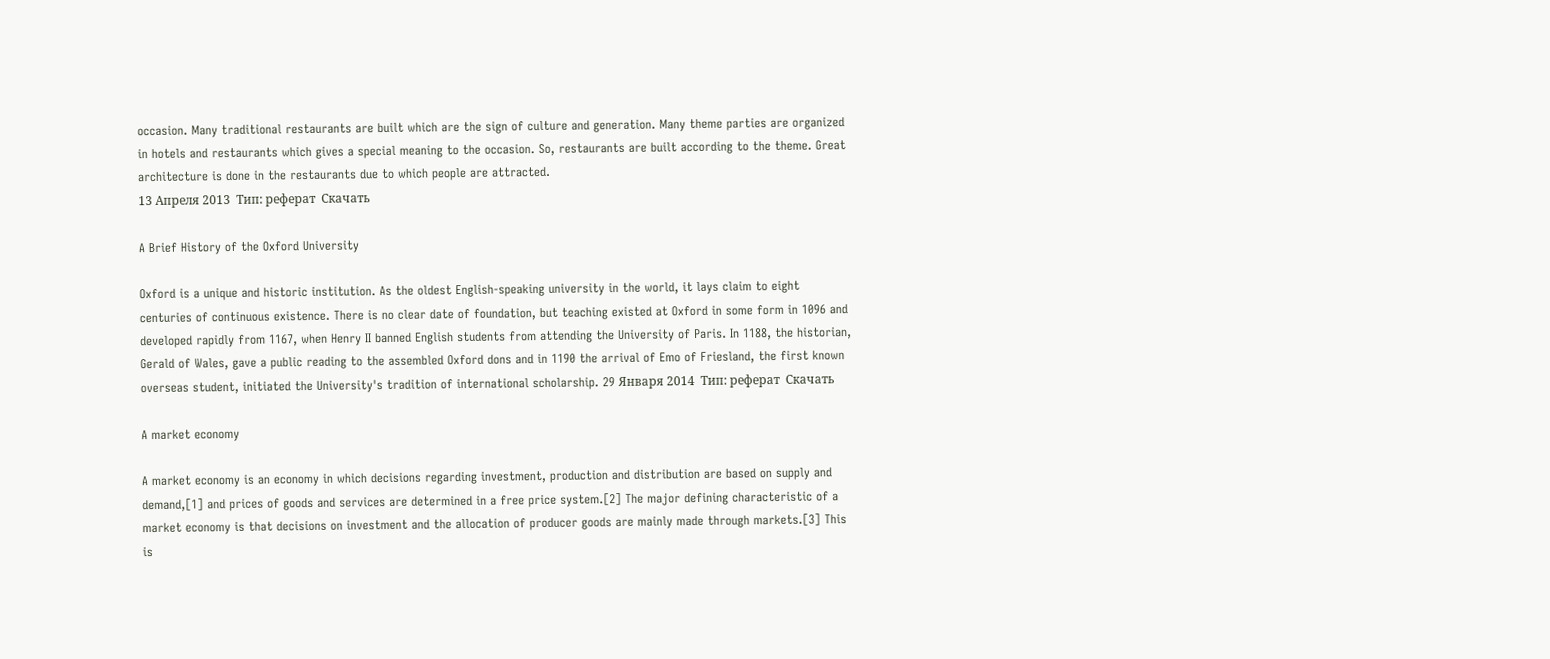occasion. Many traditional restaurants are built which are the sign of culture and generation. Many theme parties are organized in hotels and restaurants which gives a special meaning to the occasion. So, restaurants are built according to the theme. Great architecture is done in the restaurants due to which people are attracted.
13 Апреля 2013  Тип: реферат  Скачать

A Brief History of the Oxford University

Oxford is a unique and historic institution. As the oldest English-speaking university in the world, it lays claim to eight centuries of continuous existence. There is no clear date of foundation, but teaching existed at Oxford in some form in 1096 and developed rapidly from 1167, when Henry II banned English students from attending the University of Paris. In 1188, the historian, Gerald of Wales, gave a public reading to the assembled Oxford dons and in 1190 the arrival of Emo of Friesland, the first known overseas student, initiated the University's tradition of international scholarship. 29 Января 2014  Тип: реферат  Скачать

A market economy

A market economy is an economy in which decisions regarding investment, production and distribution are based on supply and demand,[1] and prices of goods and services are determined in a free price system.[2] The major defining characteristic of a market economy is that decisions on investment and the allocation of producer goods are mainly made through markets.[3] This is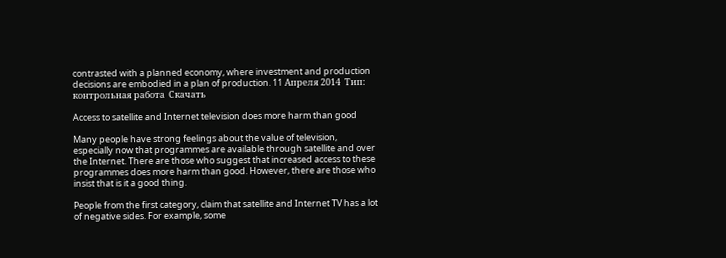contrasted with a planned economy, where investment and production decisions are embodied in a plan of production. 11 Апреля 2014  Тип: контрольная работа  Скачать

Access to satellite and Internet television does more harm than good

Many people have strong feelings about the value of television, especially now that programmes are available through satellite and over the Internet. There are those who suggest that increased access to these programmes does more harm than good. However, there are those who insist that is it a good thing.

People from the first category, claim that satellite and Internet TV has a lot of negative sides. For example, some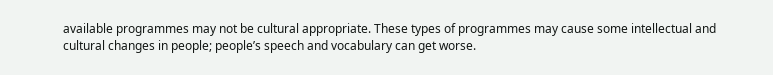available programmes may not be cultural appropriate. These types of programmes may cause some intellectual and cultural changes in people; people’s speech and vocabulary can get worse.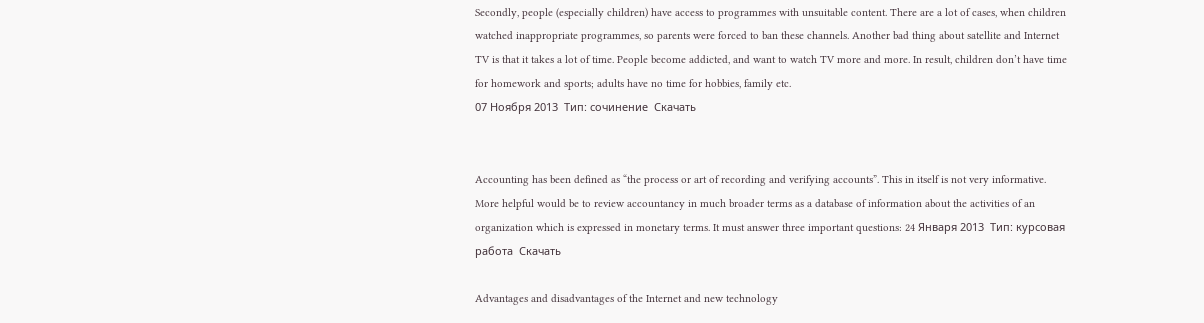Secondly, people (especially children) have access to programmes with unsuitable content. There are a lot of cases, when children watched inappropriate programmes, so parents were forced to ban these channels. Another bad thing about satellite and Internet TV is that it takes a lot of time. People become addicted, and want to watch TV more and more. In result, children don’t have time for homework and sports; adults have no time for hobbies, family etc.
07 Ноября 2013  Тип: сочинение  Скачать


Accounting has been defined as “the process or art of recording and verifying accounts”. This in itself is not very informative. More helpful would be to review accountancy in much broader terms as a database of information about the activities of an organization which is expressed in monetary terms. It must answer three important questions: 24 Января 2013  Тип: курсовая работа  Скачать

Advantages and disadvantages of the Internet and new technology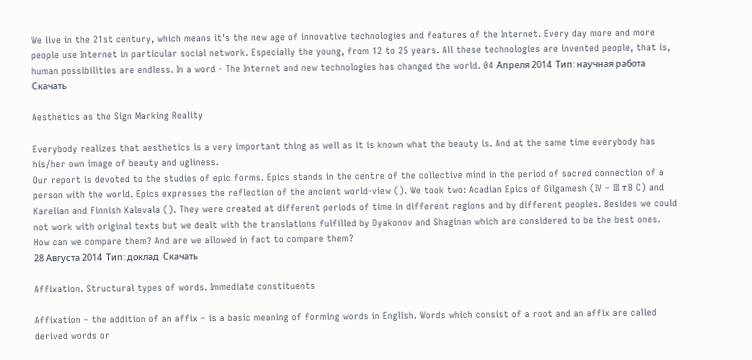We live in the 21st century, which means it's the new age of innovative technologies and features of the Internet. Every day more and more people use Internet in particular social network. Especially the young, from 12 to 25 years. All these technologies are invented people, that is, human possibilities are endless. In a word - The Internet and new technologies has changed the world. 04 Апреля 2014  Тип: научная работа  Скачать

Aesthetics as the Sign Marking Reality

Everybody realizes that aesthetics is a very important thing as well as it is known what the beauty is. And at the same time everybody has his/her own image of beauty and ugliness.
Our report is devoted to the studies of epic forms. Epics stands in the centre of the collective mind in the period of sacred connection of a person with the world. Epics expresses the reflection of the ancient world-view (). We took two: Acadian Epics of Gilgamesh (IV – III т B C) and Karelian and Finnish Kalevala (). They were created at different periods of time in different regions and by different peoples. Besides we could not work with original texts but we dealt with the translations fulfilled by Dyakonov and Shaginan which are considered to be the best ones. How can we compare them? And are we allowed in fact to compare them?
28 Августа 2014  Тип: доклад  Скачать

Affixation. Structural types of words. Immediate constituents

Affixation – the addition of an affix – is a basic meaning of forming words in English. Words which consist of a root and an affix are called derived words or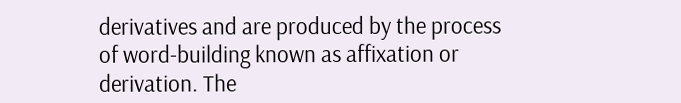derivatives and are produced by the process of word-building known as affixation or derivation. The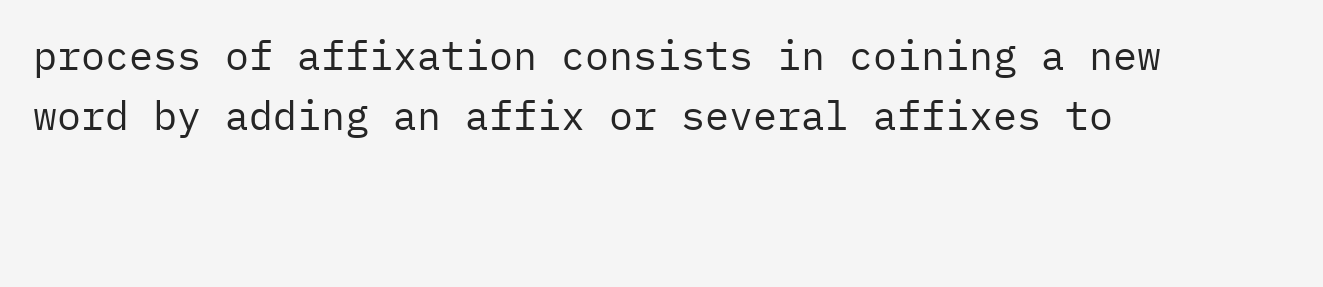process of affixation consists in coining a new word by adding an affix or several affixes to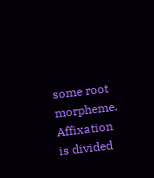some root morpheme. Affixation is divided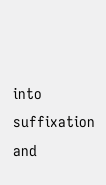into suffixation and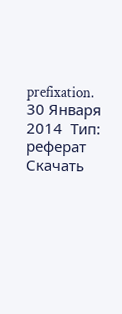prefixation. 30 Января 2014  Тип: реферат  Скачать